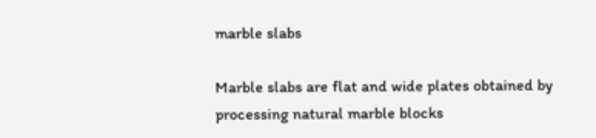marble slabs

Marble slabs are flat and wide plates obtained by processing natural marble blocks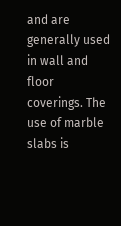and are generally used in wall and floor coverings. The use of marble slabs is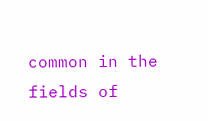common in the fields of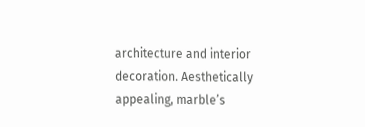architecture and interior decoration. Aesthetically appealing, marble’s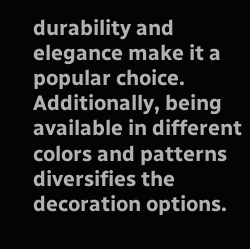durability and elegance make it a popular choice. Additionally, being available in different colors and patterns diversifies the decoration options.